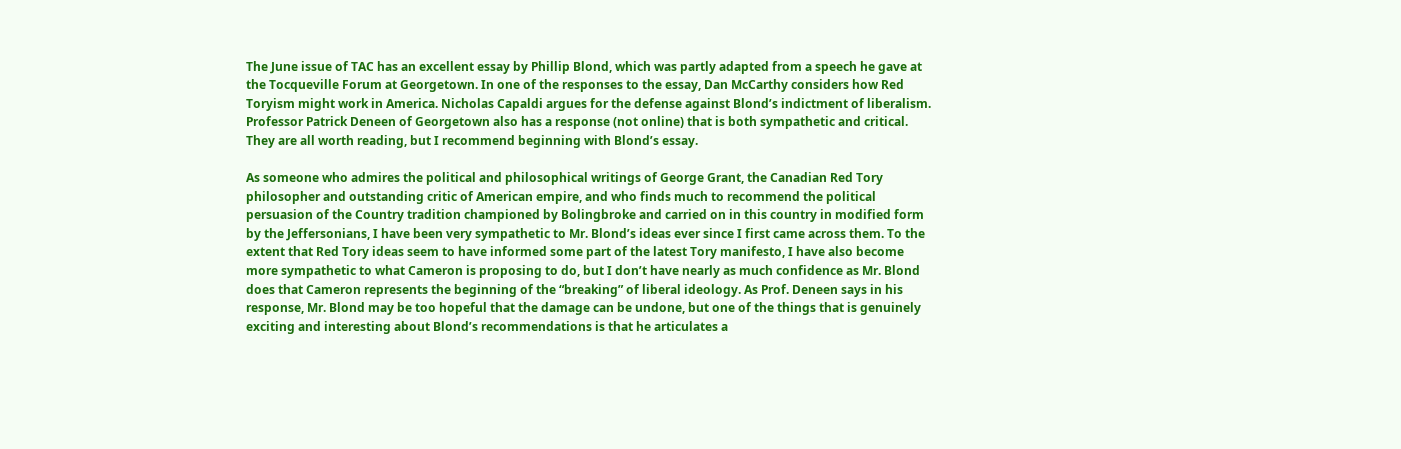The June issue of TAC has an excellent essay by Phillip Blond, which was partly adapted from a speech he gave at the Tocqueville Forum at Georgetown. In one of the responses to the essay, Dan McCarthy considers how Red Toryism might work in America. Nicholas Capaldi argues for the defense against Blond’s indictment of liberalism. Professor Patrick Deneen of Georgetown also has a response (not online) that is both sympathetic and critical. They are all worth reading, but I recommend beginning with Blond’s essay.

As someone who admires the political and philosophical writings of George Grant, the Canadian Red Tory philosopher and outstanding critic of American empire, and who finds much to recommend the political persuasion of the Country tradition championed by Bolingbroke and carried on in this country in modified form by the Jeffersonians, I have been very sympathetic to Mr. Blond’s ideas ever since I first came across them. To the extent that Red Tory ideas seem to have informed some part of the latest Tory manifesto, I have also become more sympathetic to what Cameron is proposing to do, but I don’t have nearly as much confidence as Mr. Blond does that Cameron represents the beginning of the “breaking” of liberal ideology. As Prof. Deneen says in his response, Mr. Blond may be too hopeful that the damage can be undone, but one of the things that is genuinely exciting and interesting about Blond’s recommendations is that he articulates a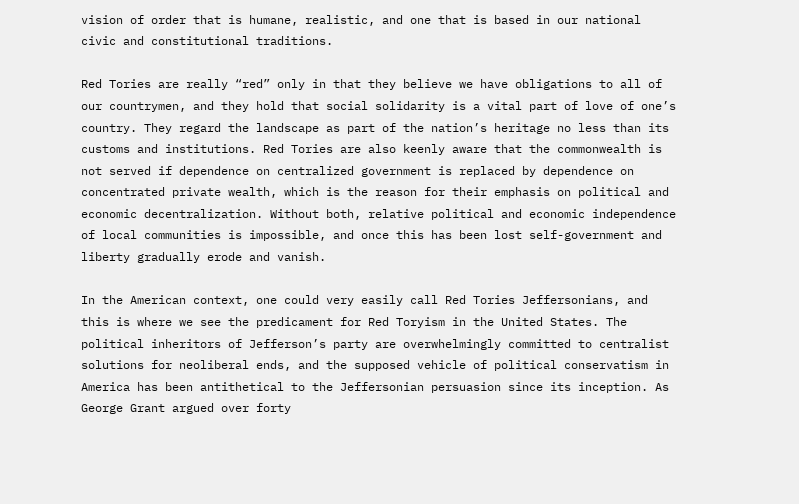vision of order that is humane, realistic, and one that is based in our national civic and constitutional traditions.

Red Tories are really “red” only in that they believe we have obligations to all of our countrymen, and they hold that social solidarity is a vital part of love of one’s country. They regard the landscape as part of the nation’s heritage no less than its customs and institutions. Red Tories are also keenly aware that the commonwealth is not served if dependence on centralized government is replaced by dependence on concentrated private wealth, which is the reason for their emphasis on political and economic decentralization. Without both, relative political and economic independence of local communities is impossible, and once this has been lost self-government and liberty gradually erode and vanish.

In the American context, one could very easily call Red Tories Jeffersonians, and this is where we see the predicament for Red Toryism in the United States. The political inheritors of Jefferson’s party are overwhelmingly committed to centralist solutions for neoliberal ends, and the supposed vehicle of political conservatism in America has been antithetical to the Jeffersonian persuasion since its inception. As George Grant argued over forty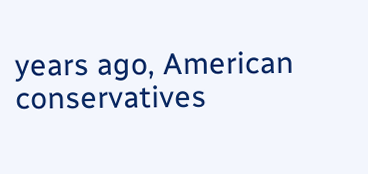years ago, American conservatives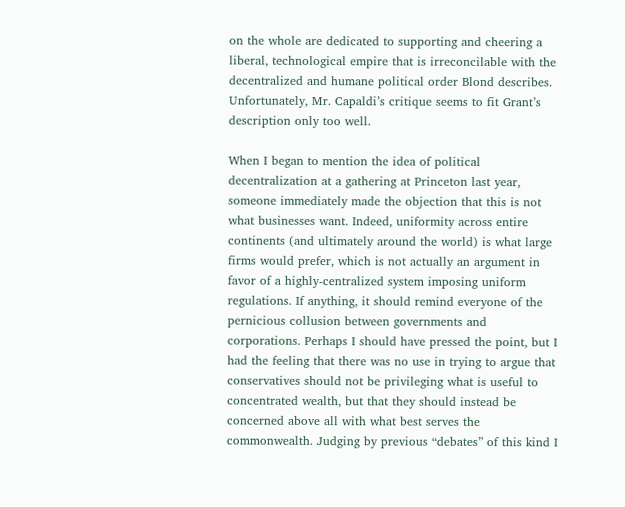on the whole are dedicated to supporting and cheering a liberal, technological empire that is irreconcilable with the decentralized and humane political order Blond describes. Unfortunately, Mr. Capaldi’s critique seems to fit Grant’s description only too well.

When I began to mention the idea of political decentralization at a gathering at Princeton last year, someone immediately made the objection that this is not what businesses want. Indeed, uniformity across entire continents (and ultimately around the world) is what large firms would prefer, which is not actually an argument in favor of a highly-centralized system imposing uniform regulations. If anything, it should remind everyone of the pernicious collusion between governments and corporations. Perhaps I should have pressed the point, but I had the feeling that there was no use in trying to argue that conservatives should not be privileging what is useful to concentrated wealth, but that they should instead be concerned above all with what best serves the commonwealth. Judging by previous “debates” of this kind I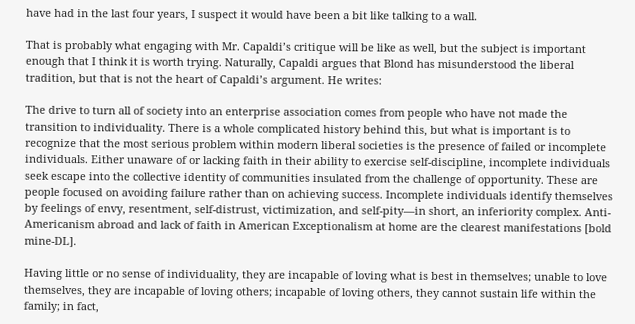have had in the last four years, I suspect it would have been a bit like talking to a wall.

That is probably what engaging with Mr. Capaldi’s critique will be like as well, but the subject is important enough that I think it is worth trying. Naturally, Capaldi argues that Blond has misunderstood the liberal tradition, but that is not the heart of Capaldi’s argument. He writes:

The drive to turn all of society into an enterprise association comes from people who have not made the transition to individuality. There is a whole complicated history behind this, but what is important is to recognize that the most serious problem within modern liberal societies is the presence of failed or incomplete individuals. Either unaware of or lacking faith in their ability to exercise self-discipline, incomplete individuals seek escape into the collective identity of communities insulated from the challenge of opportunity. These are people focused on avoiding failure rather than on achieving success. Incomplete individuals identify themselves by feelings of envy, resentment, self-distrust, victimization, and self-pity—in short, an inferiority complex. Anti-Americanism abroad and lack of faith in American Exceptionalism at home are the clearest manifestations [bold mine-DL].

Having little or no sense of individuality, they are incapable of loving what is best in themselves; unable to love themselves, they are incapable of loving others; incapable of loving others, they cannot sustain life within the family; in fact,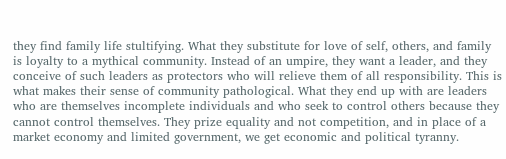they find family life stultifying. What they substitute for love of self, others, and family is loyalty to a mythical community. Instead of an umpire, they want a leader, and they conceive of such leaders as protectors who will relieve them of all responsibility. This is what makes their sense of community pathological. What they end up with are leaders who are themselves incomplete individuals and who seek to control others because they cannot control themselves. They prize equality and not competition, and in place of a market economy and limited government, we get economic and political tyranny.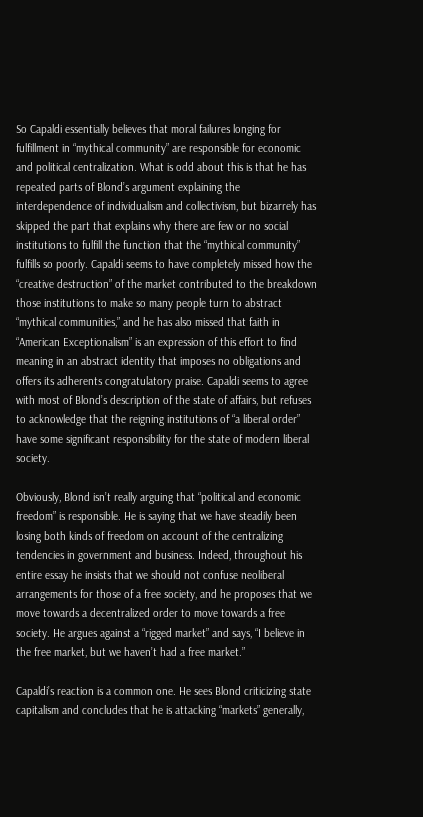So Capaldi essentially believes that moral failures longing for fulfillment in “mythical community” are responsible for economic and political centralization. What is odd about this is that he has repeated parts of Blond’s argument explaining the interdependence of individualism and collectivism, but bizarrely has skipped the part that explains why there are few or no social institutions to fulfill the function that the “mythical community” fulfills so poorly. Capaldi seems to have completely missed how the “creative destruction” of the market contributed to the breakdown those institutions to make so many people turn to abstract “mythical communities,” and he has also missed that faith in “American Exceptionalism” is an expression of this effort to find meaning in an abstract identity that imposes no obligations and offers its adherents congratulatory praise. Capaldi seems to agree with most of Blond’s description of the state of affairs, but refuses to acknowledge that the reigning institutions of “a liberal order” have some significant responsibility for the state of modern liberal society.

Obviously, Blond isn’t really arguing that “political and economic freedom” is responsible. He is saying that we have steadily been losing both kinds of freedom on account of the centralizing tendencies in government and business. Indeed, throughout his entire essay he insists that we should not confuse neoliberal arrangements for those of a free society, and he proposes that we move towards a decentralized order to move towards a free society. He argues against a “rigged market” and says, “I believe in the free market, but we haven’t had a free market.”

Capaldi’s reaction is a common one. He sees Blond criticizing state capitalism and concludes that he is attacking “markets” generally,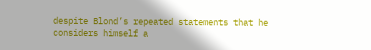despite Blond’s repeated statements that he considers himself a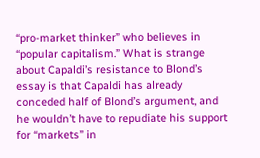“pro-market thinker” who believes in “popular capitalism.” What is strange about Capaldi’s resistance to Blond’s essay is that Capaldi has already conceded half of Blond’s argument, and he wouldn’t have to repudiate his support for “markets” in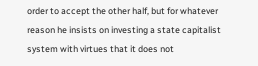order to accept the other half, but for whatever reason he insists on investing a state capitalist system with virtues that it does not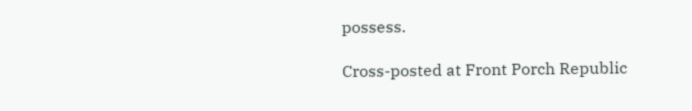possess.

Cross-posted at Front Porch Republic